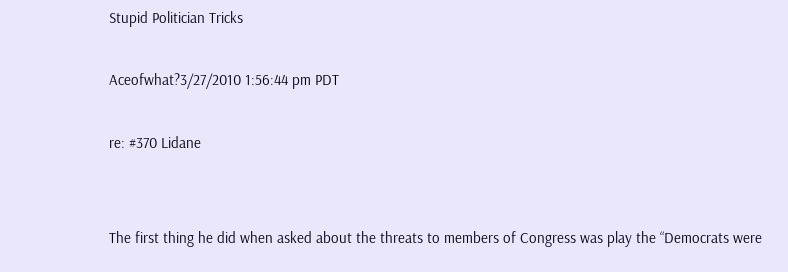Stupid Politician Tricks

Aceofwhat?3/27/2010 1:56:44 pm PDT

re: #370 Lidane


The first thing he did when asked about the threats to members of Congress was play the “Democrats were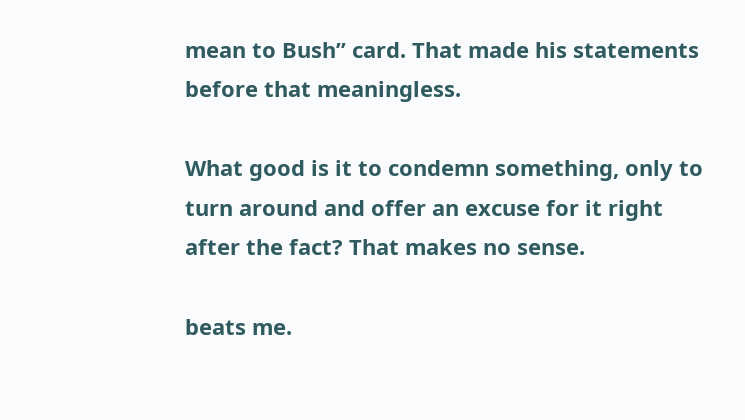mean to Bush” card. That made his statements before that meaningless.

What good is it to condemn something, only to turn around and offer an excuse for it right after the fact? That makes no sense.

beats me.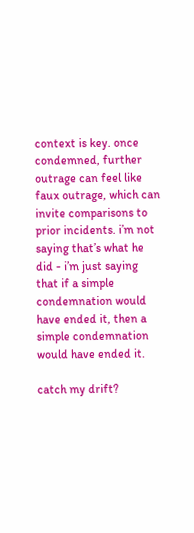context is key. once condemned, further outrage can feel like faux outrage, which can invite comparisons to prior incidents. i’m not saying that’s what he did - i’m just saying that if a simple condemnation would have ended it, then a simple condemnation would have ended it.

catch my drift?